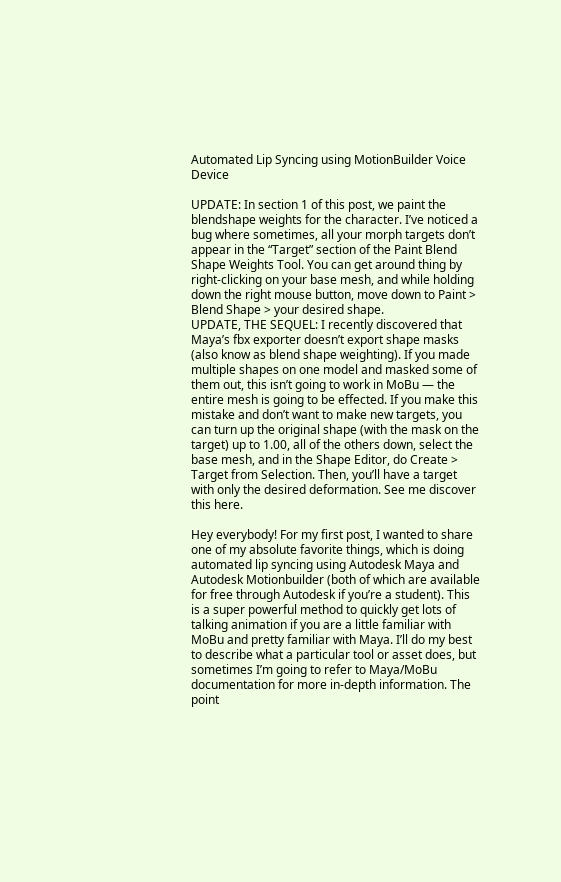Automated Lip Syncing using MotionBuilder Voice Device

UPDATE: In section 1 of this post, we paint the blendshape weights for the character. I’ve noticed a bug where sometimes, all your morph targets don’t appear in the “Target” section of the Paint Blend Shape Weights Tool. You can get around thing by right-clicking on your base mesh, and while holding down the right mouse button, move down to Paint > Blend Shape > your desired shape.
UPDATE, THE SEQUEL: I recently discovered that Maya’s fbx exporter doesn’t export shape masks (also know as blend shape weighting). If you made multiple shapes on one model and masked some of them out, this isn’t going to work in MoBu — the entire mesh is going to be effected. If you make this mistake and don’t want to make new targets, you can turn up the original shape (with the mask on the target) up to 1.00, all of the others down, select the base mesh, and in the Shape Editor, do Create > Target from Selection. Then, you’ll have a target with only the desired deformation. See me discover this here.

Hey everybody! For my first post, I wanted to share one of my absolute favorite things, which is doing automated lip syncing using Autodesk Maya and Autodesk Motionbuilder (both of which are available for free through Autodesk if you’re a student). This is a super powerful method to quickly get lots of talking animation if you are a little familiar with MoBu and pretty familiar with Maya. I’ll do my best to describe what a particular tool or asset does, but sometimes I’m going to refer to Maya/MoBu documentation for more in-depth information. The point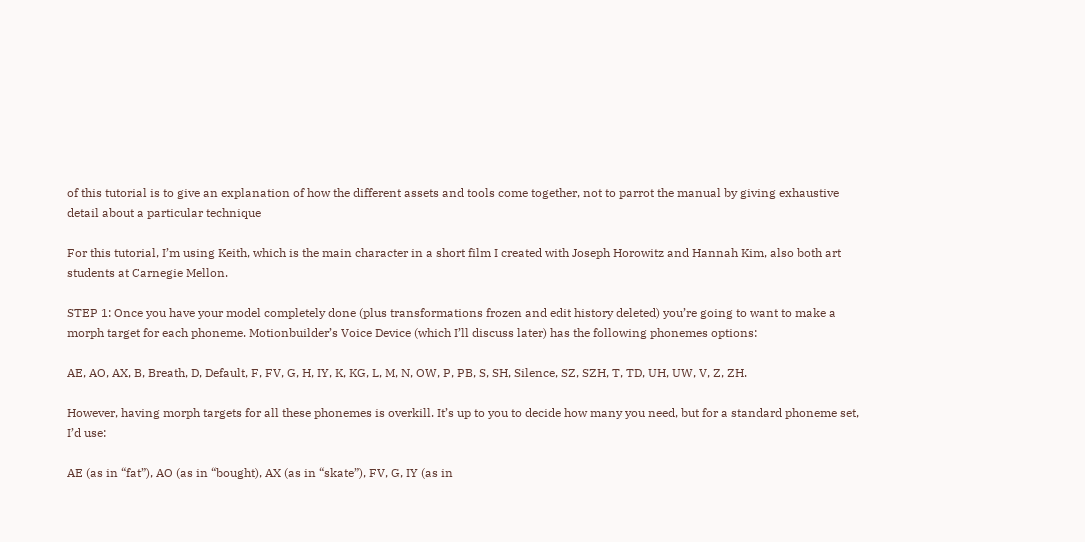of this tutorial is to give an explanation of how the different assets and tools come together, not to parrot the manual by giving exhaustive detail about a particular technique

For this tutorial, I’m using Keith, which is the main character in a short film I created with Joseph Horowitz and Hannah Kim, also both art students at Carnegie Mellon.

STEP 1: Once you have your model completely done (plus transformations frozen and edit history deleted) you’re going to want to make a morph target for each phoneme. Motionbuilder’s Voice Device (which I’ll discuss later) has the following phonemes options:

AE, AO, AX, B, Breath, D, Default, F, FV, G, H, IY, K, KG, L, M, N, OW, P, PB, S, SH, Silence, SZ, SZH, T, TD, UH, UW, V, Z, ZH.

However, having morph targets for all these phonemes is overkill. It’s up to you to decide how many you need, but for a standard phoneme set, I’d use:

AE (as in “fat”), AO (as in “bought), AX (as in “skate”), FV, G, IY (as in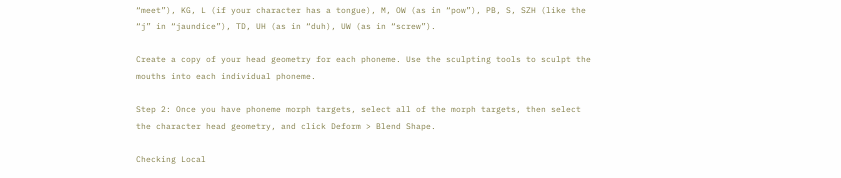“meet”), KG, L (if your character has a tongue), M, OW (as in “pow”), PB, S, SZH (like the “j” in “jaundice”), TD, UH (as in “duh), UW (as in “screw”).

Create a copy of your head geometry for each phoneme. Use the sculpting tools to sculpt the mouths into each individual phoneme.

Step 2: Once you have phoneme morph targets, select all of the morph targets, then select the character head geometry, and click Deform > Blend Shape.

Checking Local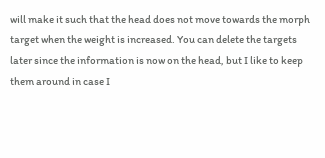will make it such that the head does not move towards the morph target when the weight is increased. You can delete the targets later since the information is now on the head, but I like to keep them around in case I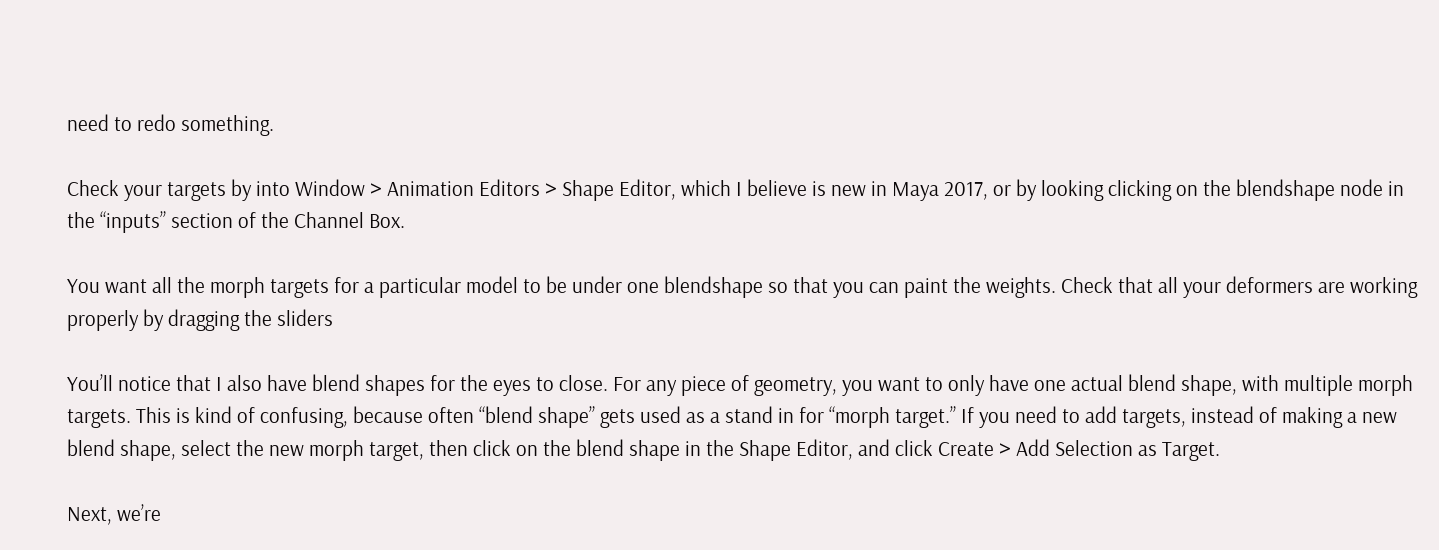need to redo something.

Check your targets by into Window > Animation Editors > Shape Editor, which I believe is new in Maya 2017, or by looking clicking on the blendshape node in the “inputs” section of the Channel Box.

You want all the morph targets for a particular model to be under one blendshape so that you can paint the weights. Check that all your deformers are working properly by dragging the sliders

You’ll notice that I also have blend shapes for the eyes to close. For any piece of geometry, you want to only have one actual blend shape, with multiple morph targets. This is kind of confusing, because often “blend shape” gets used as a stand in for “morph target.” If you need to add targets, instead of making a new blend shape, select the new morph target, then click on the blend shape in the Shape Editor, and click Create > Add Selection as Target.

Next, we’re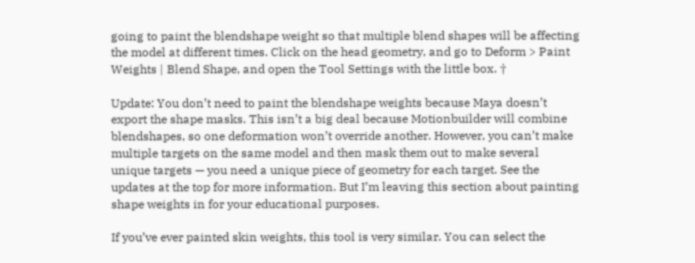going to paint the blendshape weight so that multiple blend shapes will be affecting the model at different times. Click on the head geometry, and go to Deform > Paint Weights | Blend Shape, and open the Tool Settings with the little box. †

Update: You don’t need to paint the blendshape weights because Maya doesn’t export the shape masks. This isn’t a big deal because Motionbuilder will combine blendshapes, so one deformation won’t override another. However, you can’t make multiple targets on the same model and then mask them out to make several unique targets — you need a unique piece of geometry for each target. See the updates at the top for more information. But I’m leaving this section about painting shape weights in for your educational purposes.

If you’ve ever painted skin weights, this tool is very similar. You can select the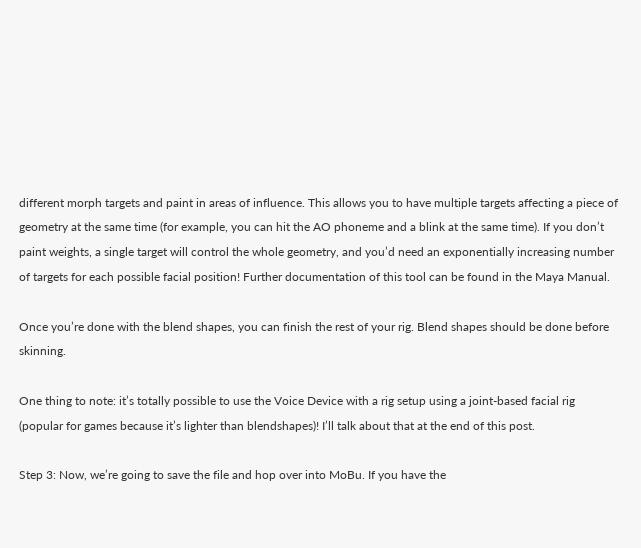different morph targets and paint in areas of influence. This allows you to have multiple targets affecting a piece of geometry at the same time (for example, you can hit the AO phoneme and a blink at the same time). If you don’t paint weights, a single target will control the whole geometry, and you’d need an exponentially increasing number of targets for each possible facial position! Further documentation of this tool can be found in the Maya Manual.

Once you’re done with the blend shapes, you can finish the rest of your rig. Blend shapes should be done before skinning.

One thing to note: it’s totally possible to use the Voice Device with a rig setup using a joint-based facial rig (popular for games because it’s lighter than blendshapes)! I’ll talk about that at the end of this post.

Step 3: Now, we’re going to save the file and hop over into MoBu. If you have the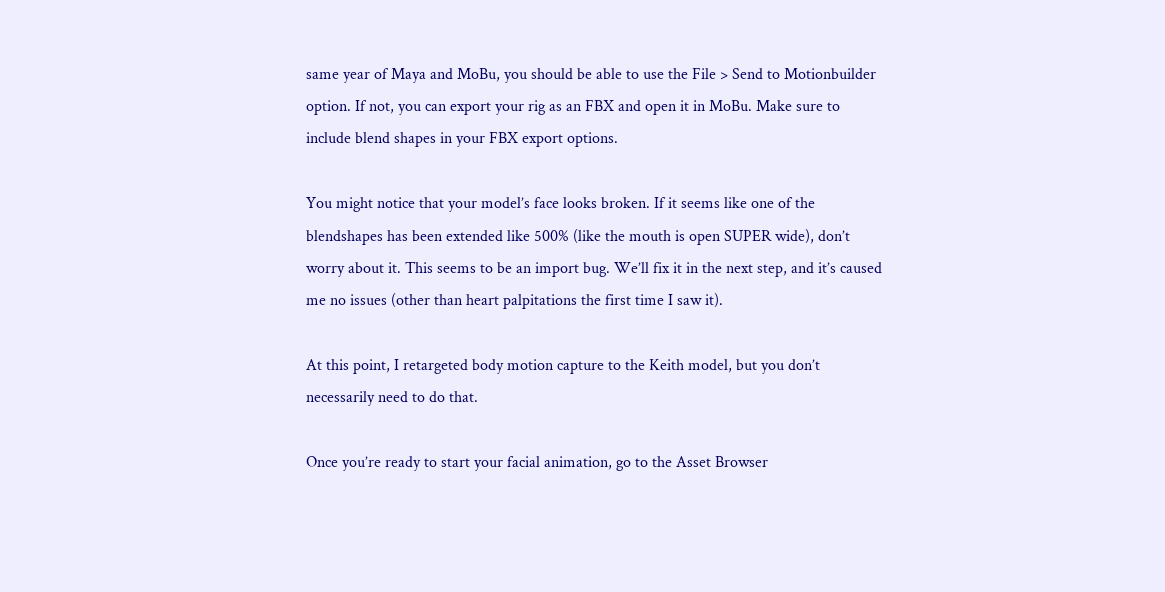same year of Maya and MoBu, you should be able to use the File > Send to Motionbuilder option. If not, you can export your rig as an FBX and open it in MoBu. Make sure to include blend shapes in your FBX export options.

You might notice that your model’s face looks broken. If it seems like one of the blendshapes has been extended like 500% (like the mouth is open SUPER wide), don’t worry about it. This seems to be an import bug. We’ll fix it in the next step, and it’s caused me no issues (other than heart palpitations the first time I saw it).

At this point, I retargeted body motion capture to the Keith model, but you don’t necessarily need to do that.

Once you’re ready to start your facial animation, go to the Asset Browser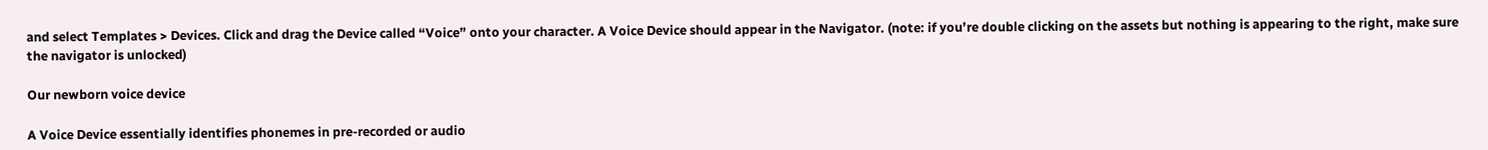and select Templates > Devices. Click and drag the Device called “Voice” onto your character. A Voice Device should appear in the Navigator. (note: if you’re double clicking on the assets but nothing is appearing to the right, make sure the navigator is unlocked)

Our newborn voice device

A Voice Device essentially identifies phonemes in pre-recorded or audio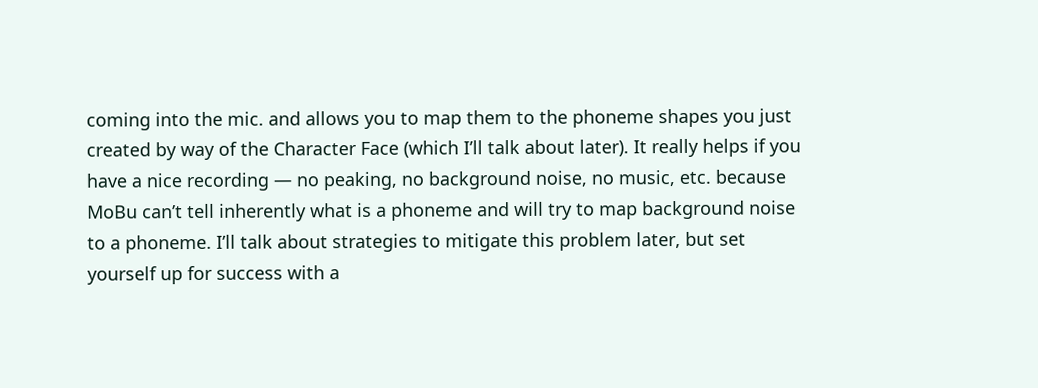coming into the mic. and allows you to map them to the phoneme shapes you just created by way of the Character Face (which I’ll talk about later). It really helps if you have a nice recording — no peaking, no background noise, no music, etc. because MoBu can’t tell inherently what is a phoneme and will try to map background noise to a phoneme. I’ll talk about strategies to mitigate this problem later, but set yourself up for success with a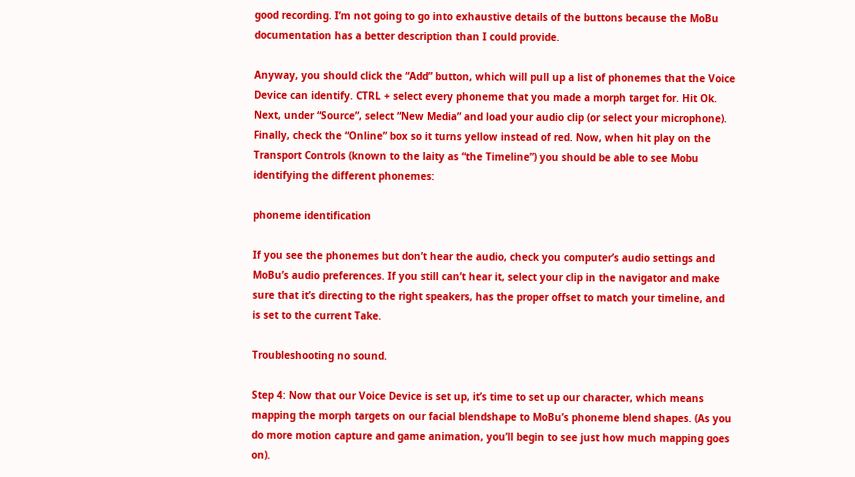good recording. I’m not going to go into exhaustive details of the buttons because the MoBu documentation has a better description than I could provide.

Anyway, you should click the “Add” button, which will pull up a list of phonemes that the Voice Device can identify. CTRL + select every phoneme that you made a morph target for. Hit Ok. Next, under “Source”, select “New Media” and load your audio clip (or select your microphone). Finally, check the “Online” box so it turns yellow instead of red. Now, when hit play on the Transport Controls (known to the laity as “the Timeline”) you should be able to see Mobu identifying the different phonemes:

phoneme identification

If you see the phonemes but don’t hear the audio, check you computer’s audio settings and MoBu’s audio preferences. If you still can’t hear it, select your clip in the navigator and make sure that it’s directing to the right speakers, has the proper offset to match your timeline, and is set to the current Take.

Troubleshooting no sound.

Step 4: Now that our Voice Device is set up, it’s time to set up our character, which means mapping the morph targets on our facial blendshape to MoBu’s phoneme blend shapes. (As you do more motion capture and game animation, you’ll begin to see just how much mapping goes on).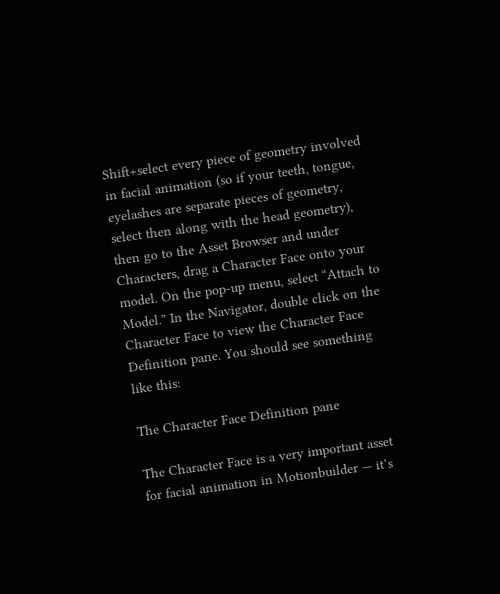Shift+select every piece of geometry involved in facial animation (so if your teeth, tongue, eyelashes are separate pieces of geometry, select then along with the head geometry), then go to the Asset Browser and under Characters, drag a Character Face onto your model. On the pop-up menu, select “Attach to Model.” In the Navigator, double click on the Character Face to view the Character Face Definition pane. You should see something like this:

The Character Face Definition pane

The Character Face is a very important asset for facial animation in Motionbuilder — it’s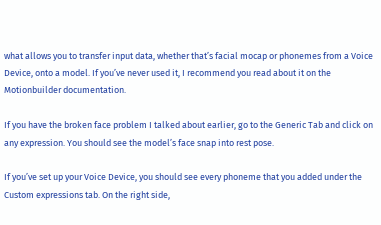what allows you to transfer input data, whether that’s facial mocap or phonemes from a Voice Device, onto a model. If you’ve never used it, I recommend you read about it on the Motionbuilder documentation.

If you have the broken face problem I talked about earlier, go to the Generic Tab and click on any expression. You should see the model’s face snap into rest pose.

If you’ve set up your Voice Device, you should see every phoneme that you added under the Custom expressions tab. On the right side,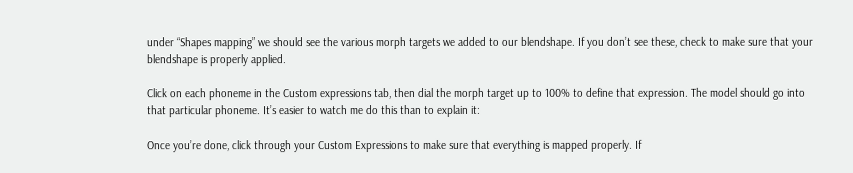under “Shapes mapping” we should see the various morph targets we added to our blendshape. If you don’t see these, check to make sure that your blendshape is properly applied.

Click on each phoneme in the Custom expressions tab, then dial the morph target up to 100% to define that expression. The model should go into that particular phoneme. It’s easier to watch me do this than to explain it:

Once you’re done, click through your Custom Expressions to make sure that everything is mapped properly. If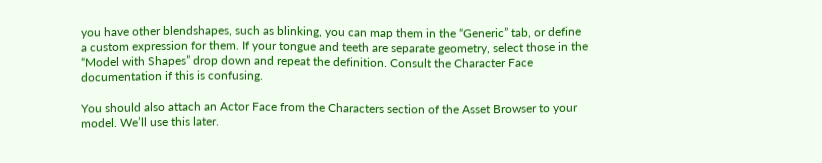you have other blendshapes, such as blinking, you can map them in the “Generic” tab, or define a custom expression for them. If your tongue and teeth are separate geometry, select those in the “Model with Shapes” drop down and repeat the definition. Consult the Character Face documentation if this is confusing.

You should also attach an Actor Face from the Characters section of the Asset Browser to your model. We’ll use this later.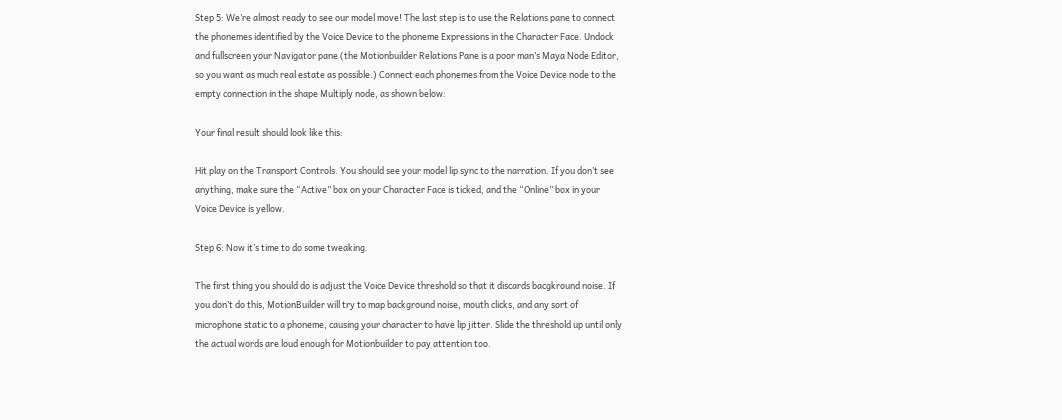Step 5: We’re almost ready to see our model move! The last step is to use the Relations pane to connect the phonemes identified by the Voice Device to the phoneme Expressions in the Character Face. Undock and fullscreen your Navigator pane (the Motionbuilder Relations Pane is a poor man’s Maya Node Editor, so you want as much real estate as possible.) Connect each phonemes from the Voice Device node to the empty connection in the shape Multiply node, as shown below:

Your final result should look like this:

Hit play on the Transport Controls. You should see your model lip sync to the narration. If you don’t see anything, make sure the “Active” box on your Character Face is ticked, and the “Online” box in your Voice Device is yellow.

Step 6: Now it’s time to do some tweaking.

The first thing you should do is adjust the Voice Device threshold so that it discards bacgkround noise. If you don’t do this, MotionBuilder will try to map background noise, mouth clicks, and any sort of microphone static to a phoneme, causing your character to have lip jitter. Slide the threshold up until only the actual words are loud enough for Motionbuilder to pay attention too.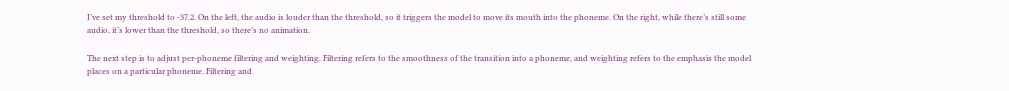I’ve set my threshold to -37.2. On the left, the audio is louder than the threshold, so it triggers the model to move its mouth into the phoneme. On the right, while there’s still some audio, it’s lower than the threshold, so there’s no animation.

The next step is to adjust per-phoneme filtering and weighting. Filtering refers to the smoothness of the transition into a phoneme, and weighting refers to the emphasis the model places on a particular phoneme. Filtering and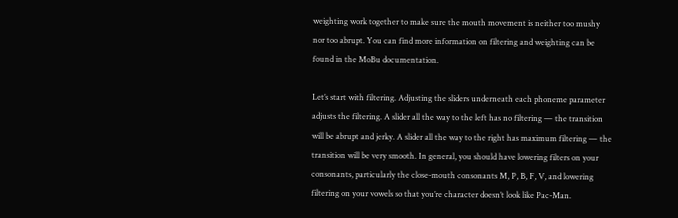weighting work together to make sure the mouth movement is neither too mushy nor too abrupt. You can find more information on filtering and weighting can be found in the MoBu documentation.

Let’s start with filtering. Adjusting the sliders underneath each phoneme parameter adjusts the filtering. A slider all the way to the left has no filtering — the transition will be abrupt and jerky. A slider all the way to the right has maximum filtering — the transition will be very smooth. In general, you should have lowering filters on your consonants, particularly the close-mouth consonants M, P, B, F, V, and lowering filtering on your vowels so that you’re character doesn’t look like Pac-Man.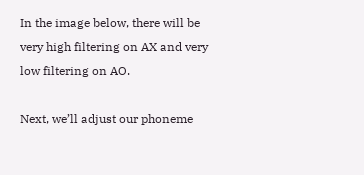In the image below, there will be very high filtering on AX and very low filtering on AO.

Next, we’ll adjust our phoneme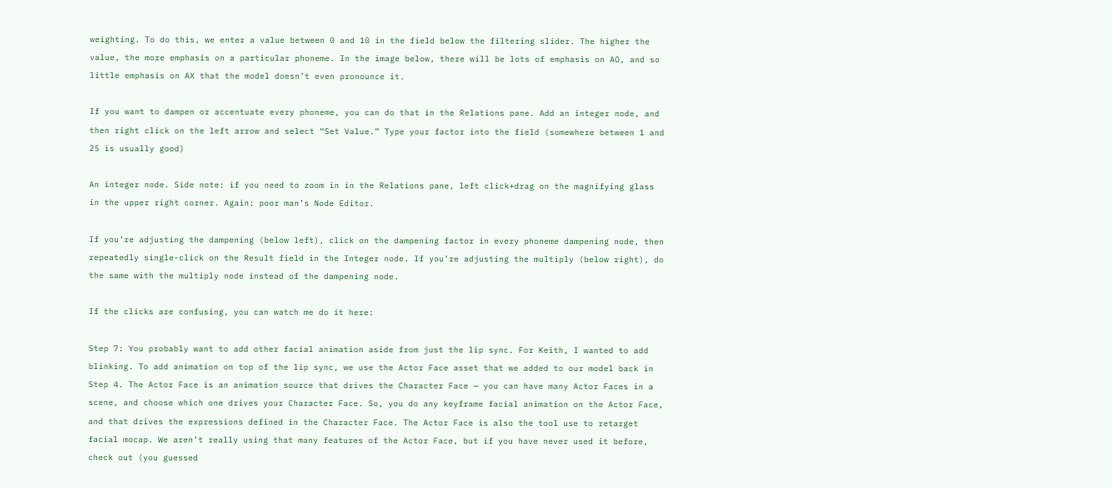weighting. To do this, we enter a value between 0 and 10 in the field below the filtering slider. The higher the value, the more emphasis on a particular phoneme. In the image below, there will be lots of emphasis on AO, and so little emphasis on AX that the model doesn’t even pronounce it.

If you want to dampen or accentuate every phoneme, you can do that in the Relations pane. Add an integer node, and then right click on the left arrow and select “Set Value.” Type your factor into the field (somewhere between 1 and 25 is usually good)

An integer node. Side note: if you need to zoom in in the Relations pane, left click+drag on the magnifying glass in the upper right corner. Again: poor man’s Node Editor.

If you’re adjusting the dampening (below left), click on the dampening factor in every phoneme dampening node, then repeatedly single-click on the Result field in the Integer node. If you’re adjusting the multiply (below right), do the same with the multiply node instead of the dampening node.

If the clicks are confusing, you can watch me do it here:

Step 7: You probably want to add other facial animation aside from just the lip sync. For Keith, I wanted to add blinking. To add animation on top of the lip sync, we use the Actor Face asset that we added to our model back in Step 4. The Actor Face is an animation source that drives the Character Face — you can have many Actor Faces in a scene, and choose which one drives your Character Face. So, you do any keyframe facial animation on the Actor Face, and that drives the expressions defined in the Character Face. The Actor Face is also the tool use to retarget facial mocap. We aren’t really using that many features of the Actor Face, but if you have never used it before, check out (you guessed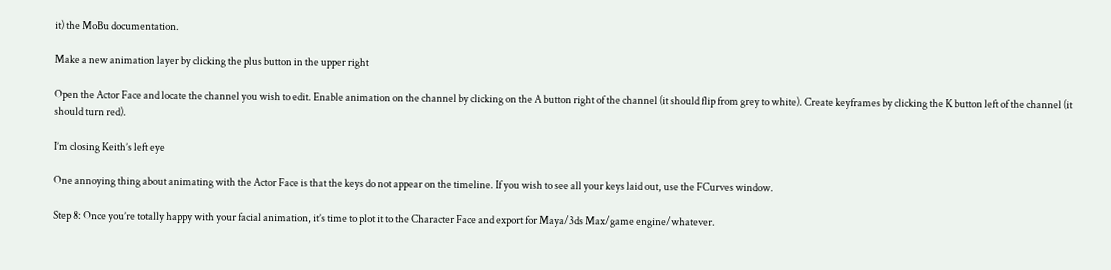it) the MoBu documentation.

Make a new animation layer by clicking the plus button in the upper right

Open the Actor Face and locate the channel you wish to edit. Enable animation on the channel by clicking on the A button right of the channel (it should flip from grey to white). Create keyframes by clicking the K button left of the channel (it should turn red).

I’m closing Keith’s left eye

One annoying thing about animating with the Actor Face is that the keys do not appear on the timeline. If you wish to see all your keys laid out, use the FCurves window.

Step 8: Once you’re totally happy with your facial animation, it’s time to plot it to the Character Face and export for Maya/3ds Max/game engine/whatever.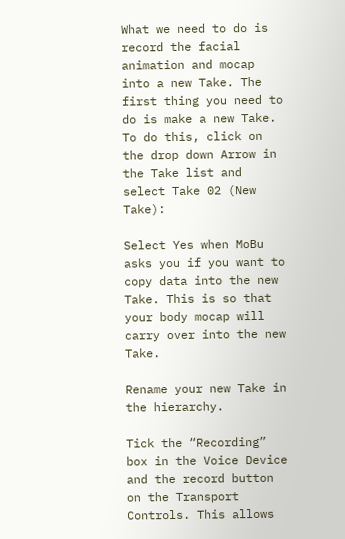What we need to do is record the facial animation and mocap into a new Take. The first thing you need to do is make a new Take. To do this, click on the drop down Arrow in the Take list and select Take 02 (New Take):

Select Yes when MoBu asks you if you want to copy data into the new Take. This is so that your body mocap will carry over into the new Take.

Rename your new Take in the hierarchy.

Tick the “Recording” box in the Voice Device and the record button on the Transport Controls. This allows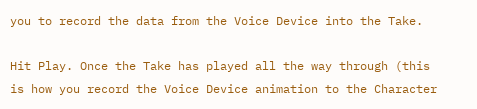you to record the data from the Voice Device into the Take.

Hit Play. Once the Take has played all the way through (this is how you record the Voice Device animation to the Character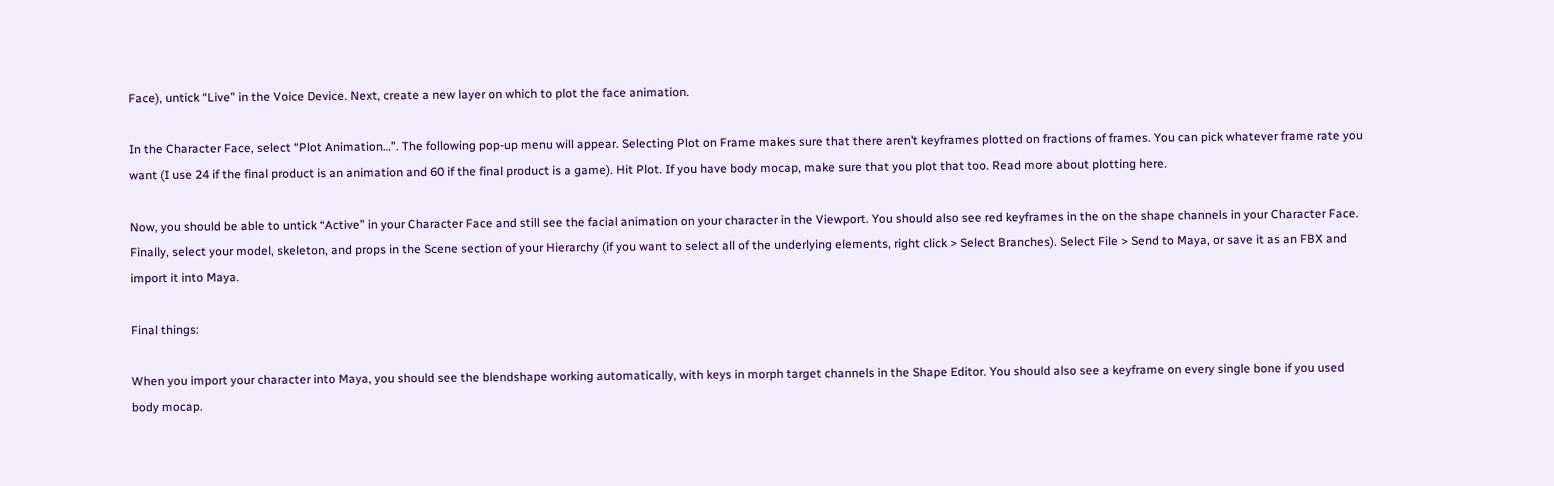Face), untick “Live” in the Voice Device. Next, create a new layer on which to plot the face animation.

In the Character Face, select “Plot Animation…”. The following pop-up menu will appear. Selecting Plot on Frame makes sure that there aren’t keyframes plotted on fractions of frames. You can pick whatever frame rate you want (I use 24 if the final product is an animation and 60 if the final product is a game). Hit Plot. If you have body mocap, make sure that you plot that too. Read more about plotting here.

Now, you should be able to untick “Active” in your Character Face and still see the facial animation on your character in the Viewport. You should also see red keyframes in the on the shape channels in your Character Face. Finally, select your model, skeleton, and props in the Scene section of your Hierarchy (if you want to select all of the underlying elements, right click > Select Branches). Select File > Send to Maya, or save it as an FBX and import it into Maya.

Final things:

When you import your character into Maya, you should see the blendshape working automatically, with keys in morph target channels in the Shape Editor. You should also see a keyframe on every single bone if you used body mocap.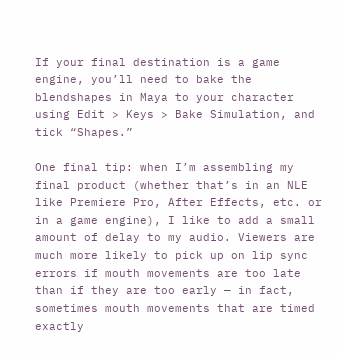If your final destination is a game engine, you’ll need to bake the blendshapes in Maya to your character using Edit > Keys > Bake Simulation, and tick “Shapes.”

One final tip: when I’m assembling my final product (whether that’s in an NLE like Premiere Pro, After Effects, etc. or in a game engine), I like to add a small amount of delay to my audio. Viewers are much more likely to pick up on lip sync errors if mouth movements are too late than if they are too early — in fact, sometimes mouth movements that are timed exactly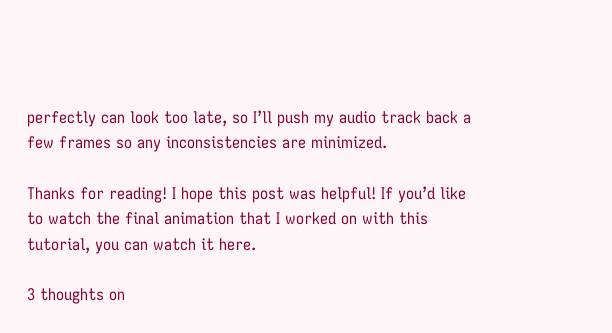perfectly can look too late, so I’ll push my audio track back a few frames so any inconsistencies are minimized.

Thanks for reading! I hope this post was helpful! If you’d like to watch the final animation that I worked on with this tutorial, you can watch it here.

3 thoughts on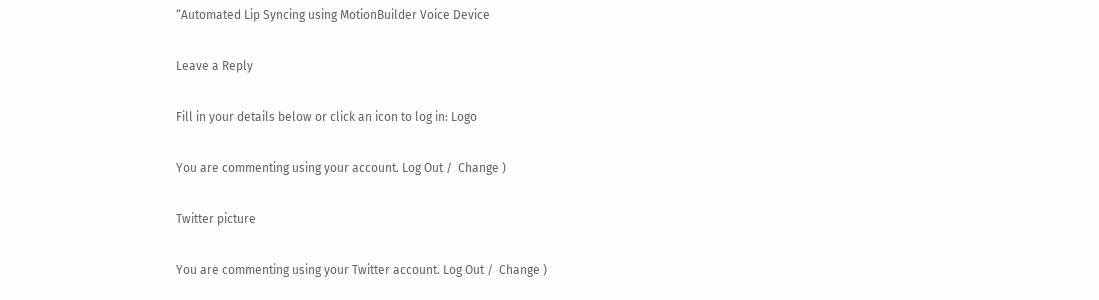“Automated Lip Syncing using MotionBuilder Voice Device

Leave a Reply

Fill in your details below or click an icon to log in: Logo

You are commenting using your account. Log Out /  Change )

Twitter picture

You are commenting using your Twitter account. Log Out /  Change )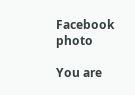Facebook photo

You are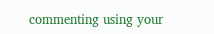commenting using your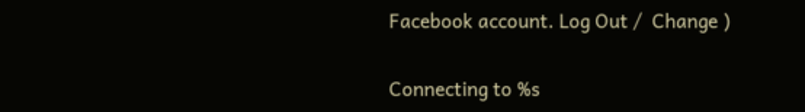Facebook account. Log Out /  Change )

Connecting to %s